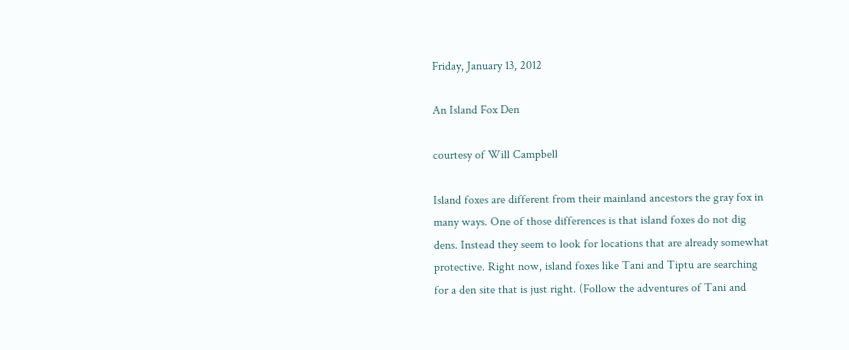Friday, January 13, 2012

An Island Fox Den

courtesy of Will Campbell

Island foxes are different from their mainland ancestors the gray fox in many ways. One of those differences is that island foxes do not dig dens. Instead they seem to look for locations that are already somewhat protective. Right now, island foxes like Tani and Tiptu are searching for a den site that is just right. (Follow the adventures of Tani and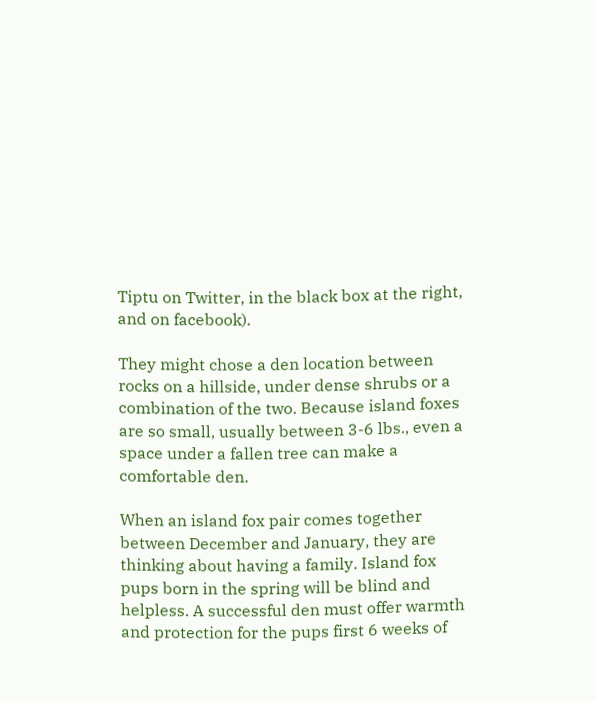Tiptu on Twitter, in the black box at the right, and on facebook).

They might chose a den location between rocks on a hillside, under dense shrubs or a combination of the two. Because island foxes are so small, usually between 3-6 lbs., even a space under a fallen tree can make a comfortable den.

When an island fox pair comes together between December and January, they are thinking about having a family. Island fox pups born in the spring will be blind and helpless. A successful den must offer warmth and protection for the pups first 6 weeks of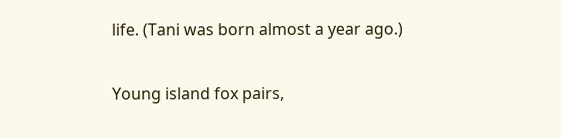life. (Tani was born almost a year ago.)

Young island fox pairs,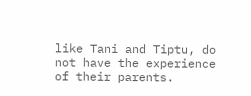like Tani and Tiptu, do not have the experience of their parents.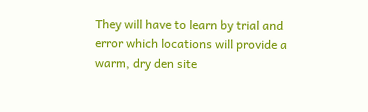They will have to learn by trial and error which locations will provide a warm, dry den site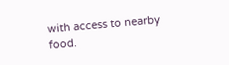with access to nearby food.